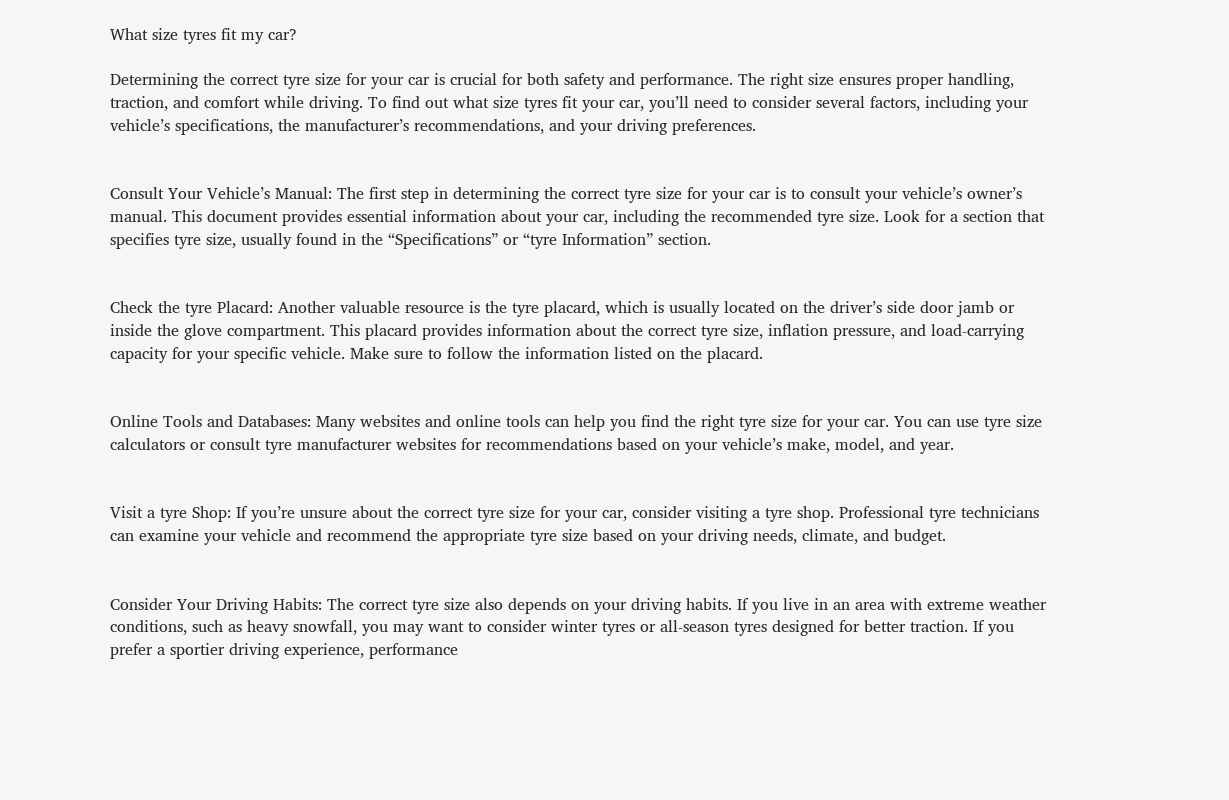What size tyres fit my car?

Determining the correct tyre size for your car is crucial for both safety and performance. The right size ensures proper handling, traction, and comfort while driving. To find out what size tyres fit your car, you’ll need to consider several factors, including your vehicle’s specifications, the manufacturer’s recommendations, and your driving preferences.


Consult Your Vehicle’s Manual: The first step in determining the correct tyre size for your car is to consult your vehicle’s owner’s manual. This document provides essential information about your car, including the recommended tyre size. Look for a section that specifies tyre size, usually found in the “Specifications” or “tyre Information” section.


Check the tyre Placard: Another valuable resource is the tyre placard, which is usually located on the driver’s side door jamb or inside the glove compartment. This placard provides information about the correct tyre size, inflation pressure, and load-carrying capacity for your specific vehicle. Make sure to follow the information listed on the placard.


Online Tools and Databases: Many websites and online tools can help you find the right tyre size for your car. You can use tyre size calculators or consult tyre manufacturer websites for recommendations based on your vehicle’s make, model, and year.


Visit a tyre Shop: If you’re unsure about the correct tyre size for your car, consider visiting a tyre shop. Professional tyre technicians can examine your vehicle and recommend the appropriate tyre size based on your driving needs, climate, and budget.


Consider Your Driving Habits: The correct tyre size also depends on your driving habits. If you live in an area with extreme weather conditions, such as heavy snowfall, you may want to consider winter tyres or all-season tyres designed for better traction. If you prefer a sportier driving experience, performance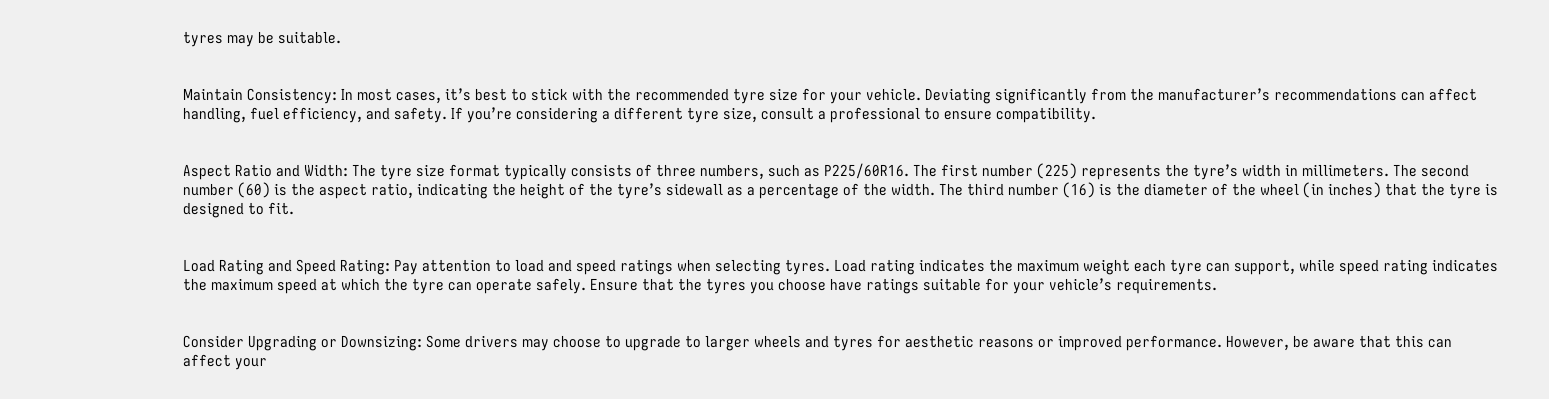tyres may be suitable.


Maintain Consistency: In most cases, it’s best to stick with the recommended tyre size for your vehicle. Deviating significantly from the manufacturer’s recommendations can affect handling, fuel efficiency, and safety. If you’re considering a different tyre size, consult a professional to ensure compatibility.


Aspect Ratio and Width: The tyre size format typically consists of three numbers, such as P225/60R16. The first number (225) represents the tyre’s width in millimeters. The second number (60) is the aspect ratio, indicating the height of the tyre’s sidewall as a percentage of the width. The third number (16) is the diameter of the wheel (in inches) that the tyre is designed to fit.


Load Rating and Speed Rating: Pay attention to load and speed ratings when selecting tyres. Load rating indicates the maximum weight each tyre can support, while speed rating indicates the maximum speed at which the tyre can operate safely. Ensure that the tyres you choose have ratings suitable for your vehicle’s requirements.


Consider Upgrading or Downsizing: Some drivers may choose to upgrade to larger wheels and tyres for aesthetic reasons or improved performance. However, be aware that this can affect your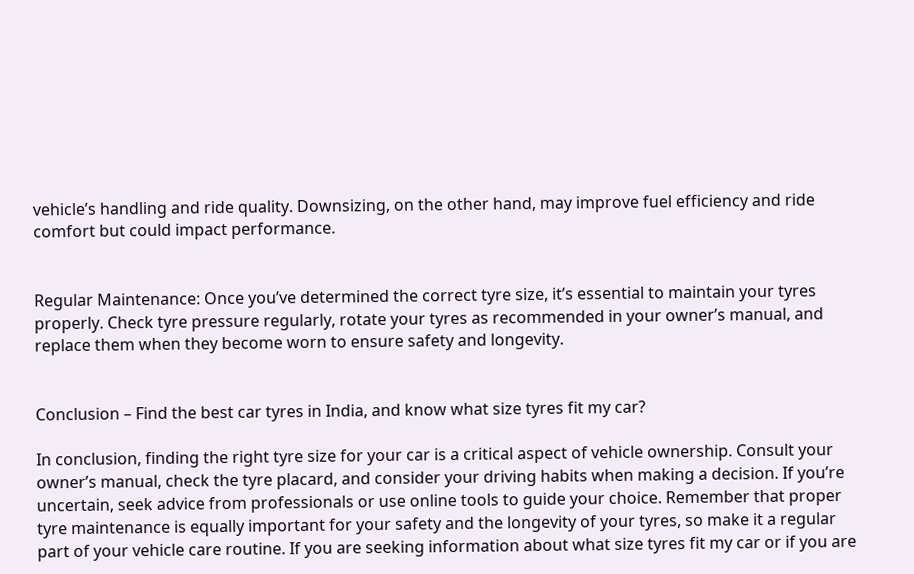vehicle’s handling and ride quality. Downsizing, on the other hand, may improve fuel efficiency and ride comfort but could impact performance.


Regular Maintenance: Once you’ve determined the correct tyre size, it’s essential to maintain your tyres properly. Check tyre pressure regularly, rotate your tyres as recommended in your owner’s manual, and replace them when they become worn to ensure safety and longevity.


Conclusion – Find the best car tyres in India, and know what size tyres fit my car?

In conclusion, finding the right tyre size for your car is a critical aspect of vehicle ownership. Consult your owner’s manual, check the tyre placard, and consider your driving habits when making a decision. If you’re uncertain, seek advice from professionals or use online tools to guide your choice. Remember that proper tyre maintenance is equally important for your safety and the longevity of your tyres, so make it a regular part of your vehicle care routine. If you are seeking information about what size tyres fit my car or if you are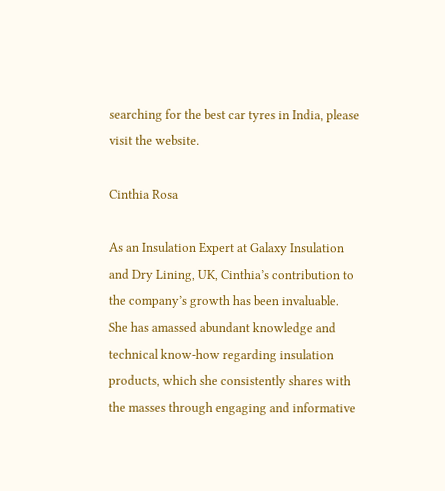searching for the best car tyres in India, please visit the website.

Cinthia Rosa

As an Insulation Expert at Galaxy Insulation and Dry Lining, UK, Cinthia’s contribution to the company’s growth has been invaluable. She has amassed abundant knowledge and technical know-how regarding insulation products, which she consistently shares with the masses through engaging and informative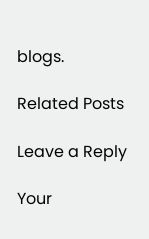blogs.

Related Posts

Leave a Reply

Your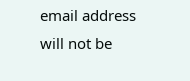email address will not be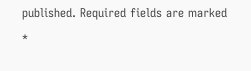published. Required fields are marked *